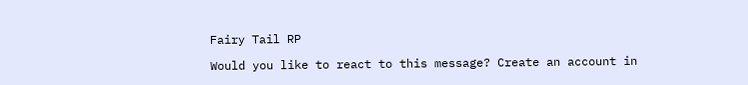Fairy Tail RP

Would you like to react to this message? Create an account in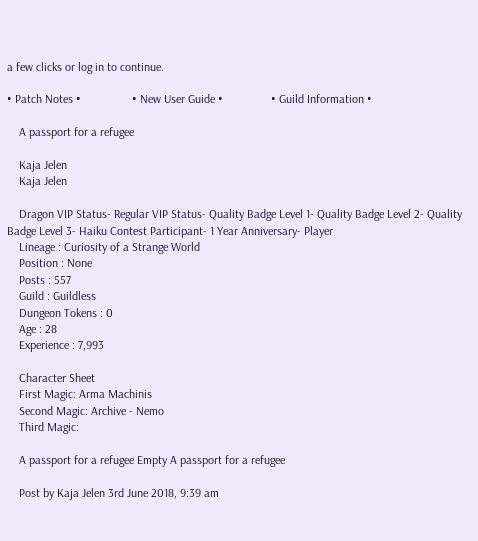a few clicks or log in to continue.

• Patch Notes •                 • New User Guide •                • Guild Information •

    A passport for a refugee

    Kaja Jelen
    Kaja Jelen

    Dragon VIP Status- Regular VIP Status- Quality Badge Level 1- Quality Badge Level 2- Quality Badge Level 3- Haiku Contest Participant- 1 Year Anniversary- Player
    Lineage : Curiosity of a Strange World
    Position : None
    Posts : 557
    Guild : Guildless
    Dungeon Tokens : 0
    Age : 28
    Experience : 7,993

    Character Sheet
    First Magic: Arma Machinis
    Second Magic: Archive - Nemo
    Third Magic:

    A passport for a refugee Empty A passport for a refugee

    Post by Kaja Jelen 3rd June 2018, 9:39 am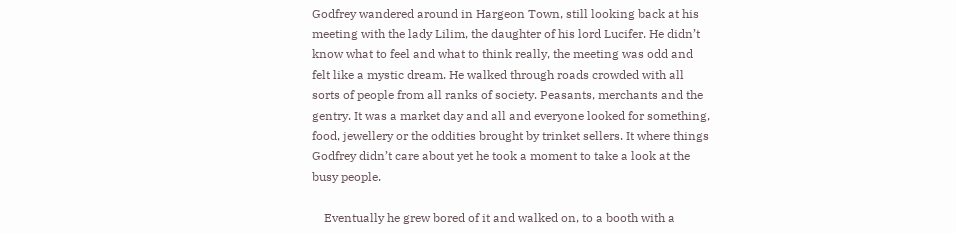Godfrey wandered around in Hargeon Town, still looking back at his meeting with the lady Lilim, the daughter of his lord Lucifer. He didn’t know what to feel and what to think really, the meeting was odd and felt like a mystic dream. He walked through roads crowded with all sorts of people from all ranks of society. Peasants, merchants and the gentry. It was a market day and all and everyone looked for something, food, jewellery or the oddities brought by trinket sellers. It where things Godfrey didn’t care about yet he took a moment to take a look at the busy people.

    Eventually he grew bored of it and walked on, to a booth with a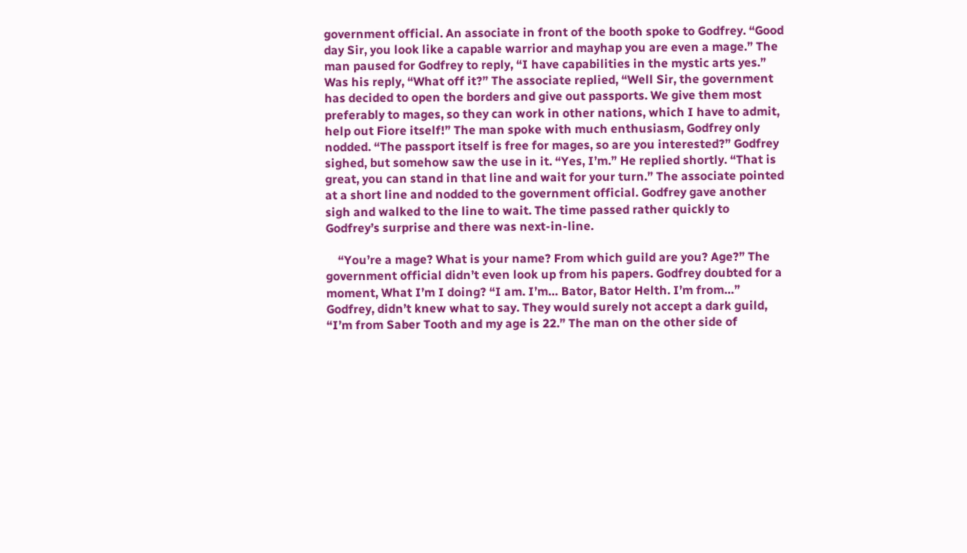government official. An associate in front of the booth spoke to Godfrey. “Good day Sir, you look like a capable warrior and mayhap you are even a mage.” The man paused for Godfrey to reply, “I have capabilities in the mystic arts yes.” Was his reply, “What off it?” The associate replied, “Well Sir, the government has decided to open the borders and give out passports. We give them most preferably to mages, so they can work in other nations, which I have to admit, help out Fiore itself!” The man spoke with much enthusiasm, Godfrey only nodded. “The passport itself is free for mages, so are you interested?” Godfrey sighed, but somehow saw the use in it. “Yes, I’m.” He replied shortly. “That is great, you can stand in that line and wait for your turn.” The associate pointed at a short line and nodded to the government official. Godfrey gave another sigh and walked to the line to wait. The time passed rather quickly to Godfrey’s surprise and there was next-in-line.

    “You’re a mage? What is your name? From which guild are you? Age?” The government official didn’t even look up from his papers. Godfrey doubted for a moment, What I’m I doing? “I am. I’m… Bator, Bator Helth. I’m from…” Godfrey, didn’t knew what to say. They would surely not accept a dark guild, “I’m from Saber Tooth and my age is 22.” The man on the other side of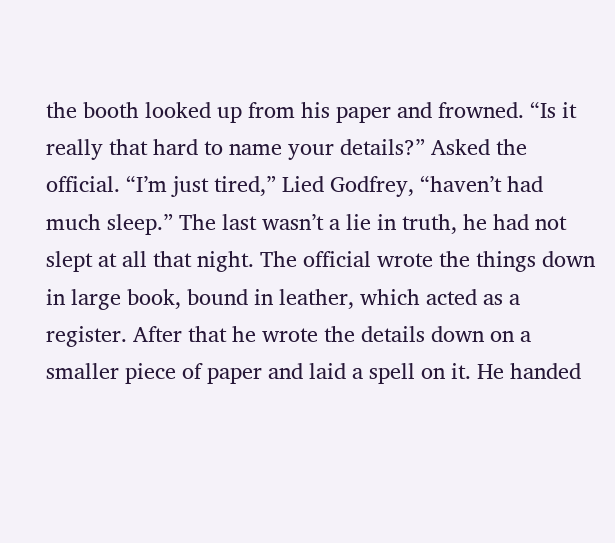the booth looked up from his paper and frowned. “Is it really that hard to name your details?” Asked the official. “I’m just tired,” Lied Godfrey, “haven’t had much sleep.” The last wasn’t a lie in truth, he had not slept at all that night. The official wrote the things down in large book, bound in leather, which acted as a register. After that he wrote the details down on a smaller piece of paper and laid a spell on it. He handed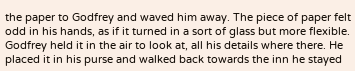the paper to Godfrey and waved him away. The piece of paper felt odd in his hands, as if it turned in a sort of glass but more flexible. Godfrey held it in the air to look at, all his details where there. He placed it in his purse and walked back towards the inn he stayed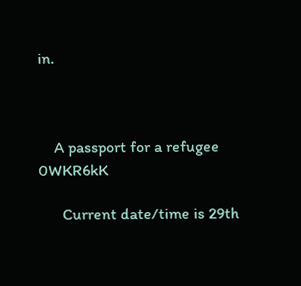in.



    A passport for a refugee 0WKR6kK

      Current date/time is 29th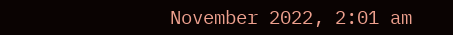November 2022, 2:01 am